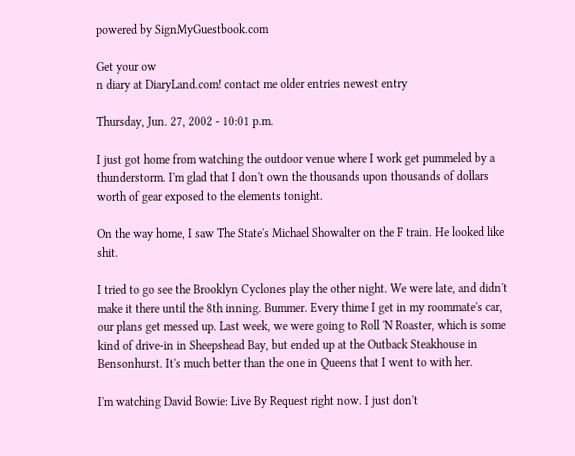powered by SignMyGuestbook.com

Get your ow
n diary at DiaryLand.com! contact me older entries newest entry

Thursday, Jun. 27, 2002 - 10:01 p.m.

I just got home from watching the outdoor venue where I work get pummeled by a thunderstorm. I'm glad that I don't own the thousands upon thousands of dollars worth of gear exposed to the elements tonight.

On the way home, I saw The State's Michael Showalter on the F train. He looked like shit.

I tried to go see the Brooklyn Cyclones play the other night. We were late, and didn't make it there until the 8th inning. Bummer. Every thime I get in my roommate's car, our plans get messed up. Last week, we were going to Roll 'N Roaster, which is some kind of drive-in in Sheepshead Bay, but ended up at the Outback Steakhouse in Bensonhurst. It's much better than the one in Queens that I went to with her.

I'm watching David Bowie: Live By Request right now. I just don't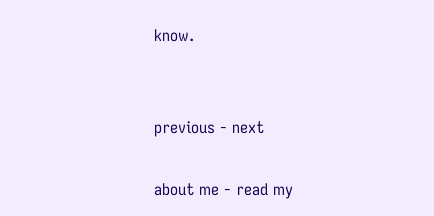know.


previous - next

about me - read my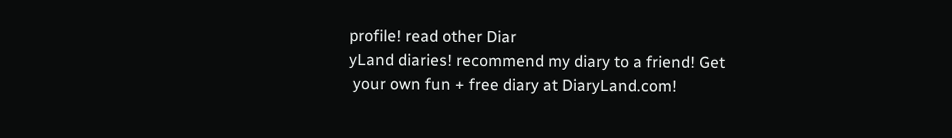profile! read other Diar
yLand diaries! recommend my diary to a friend! Get
 your own fun + free diary at DiaryLand.com!